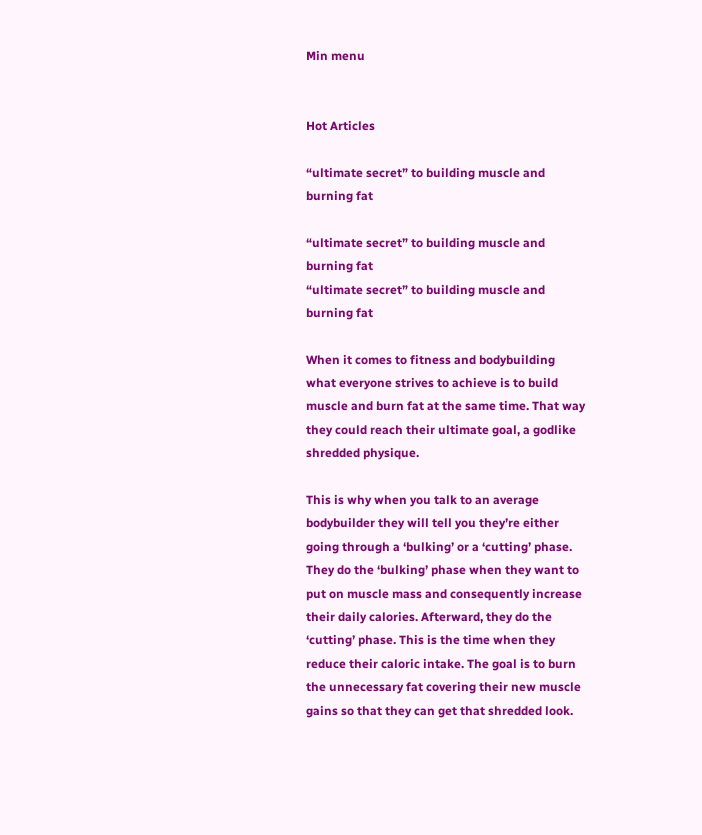Min menu


Hot Articles

“ultimate secret” to building muscle and burning fat

“ultimate secret” to building muscle and burning fat
“ultimate secret” to building muscle and burning fat

When it comes to fitness and bodybuilding what everyone strives to achieve is to build muscle and burn fat at the same time. That way they could reach their ultimate goal, a godlike shredded physique.

This is why when you talk to an average bodybuilder they will tell you they’re either going through a ‘bulking’ or a ‘cutting’ phase. They do the ‘bulking’ phase when they want to put on muscle mass and consequently increase their daily calories. Afterward, they do the ‘cutting’ phase. This is the time when they reduce their caloric intake. The goal is to burn the unnecessary fat covering their new muscle gains so that they can get that shredded look.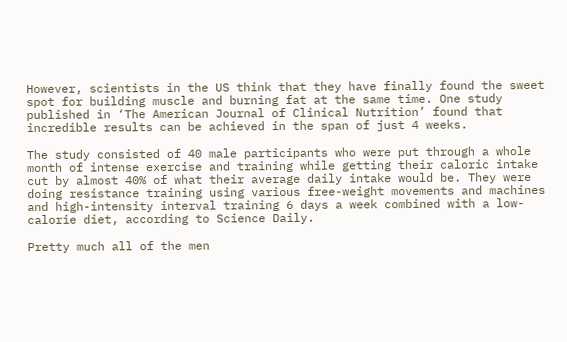However, scientists in the US think that they have finally found the sweet spot for building muscle and burning fat at the same time. One study published in ‘The American Journal of Clinical Nutrition’ found that incredible results can be achieved in the span of just 4 weeks.

The study consisted of 40 male participants who were put through a whole month of intense exercise and training while getting their caloric intake cut by almost 40% of what their average daily intake would be. They were doing resistance training using various free-weight movements and machines and high-intensity interval training 6 days a week combined with a low-calorie diet, according to Science Daily.

Pretty much all of the men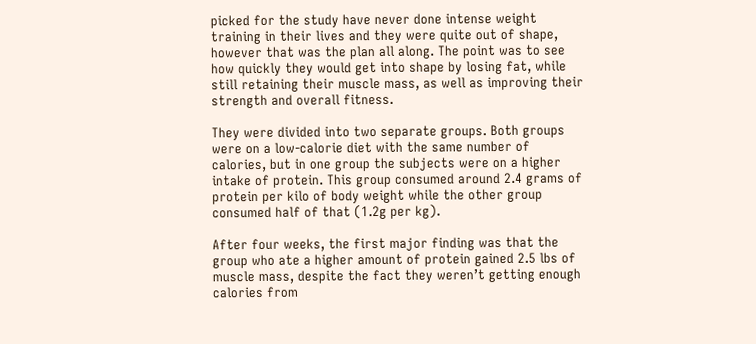picked for the study have never done intense weight training in their lives and they were quite out of shape, however that was the plan all along. The point was to see how quickly they would get into shape by losing fat, while still retaining their muscle mass, as well as improving their strength and overall fitness.

They were divided into two separate groups. Both groups were on a low-calorie diet with the same number of calories, but in one group the subjects were on a higher intake of protein. This group consumed around 2.4 grams of protein per kilo of body weight while the other group consumed half of that (1.2g per kg).

After four weeks, the first major finding was that the group who ate a higher amount of protein gained 2.5 lbs of muscle mass, despite the fact they weren’t getting enough calories from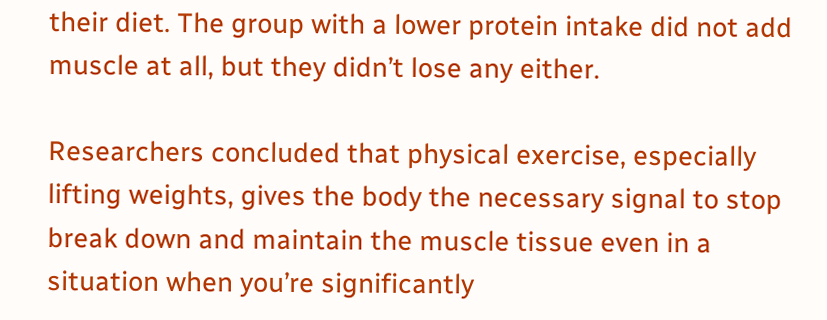their diet. The group with a lower protein intake did not add muscle at all, but they didn’t lose any either.

Researchers concluded that physical exercise, especially lifting weights, gives the body the necessary signal to stop break down and maintain the muscle tissue even in a situation when you’re significantly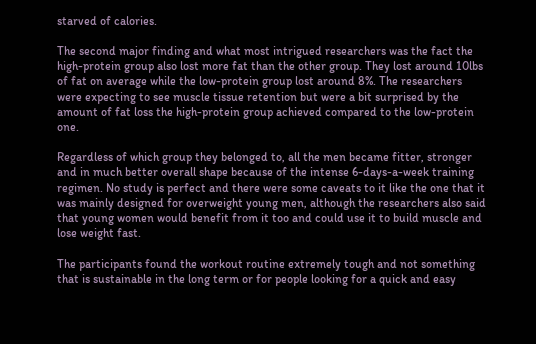starved of calories.

The second major finding and what most intrigued researchers was the fact the high-protein group also lost more fat than the other group. They lost around 10lbs of fat on average while the low-protein group lost around 8%. The researchers were expecting to see muscle tissue retention but were a bit surprised by the amount of fat loss the high-protein group achieved compared to the low-protein one.

Regardless of which group they belonged to, all the men became fitter, stronger and in much better overall shape because of the intense 6-days-a-week training regimen. No study is perfect and there were some caveats to it like the one that it was mainly designed for overweight young men, although the researchers also said that young women would benefit from it too and could use it to build muscle and lose weight fast.

The participants found the workout routine extremely tough and not something that is sustainable in the long term or for people looking for a quick and easy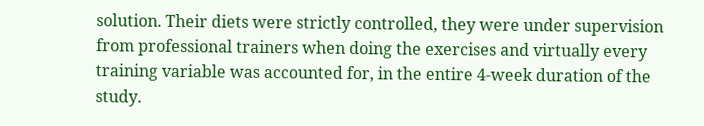solution. Their diets were strictly controlled, they were under supervision from professional trainers when doing the exercises and virtually every training variable was accounted for, in the entire 4-week duration of the study.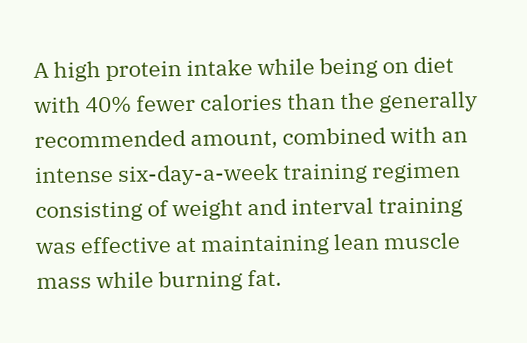A high protein intake while being on diet with 40% fewer calories than the generally recommended amount, combined with an intense six-day-a-week training regimen consisting of weight and interval training was effective at maintaining lean muscle mass while burning fat.